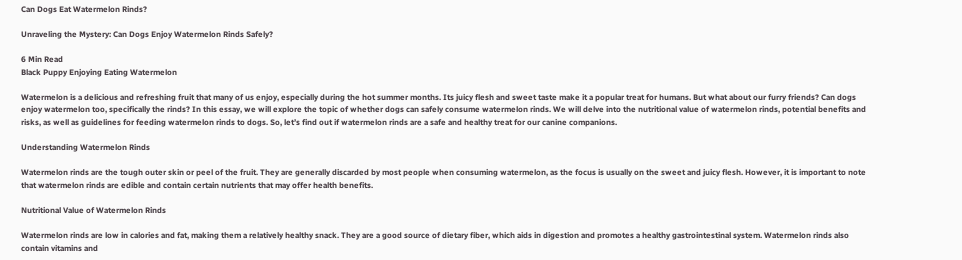Can Dogs Eat Watermelon Rinds?

Unraveling the Mystery: Can Dogs Enjoy Watermelon Rinds Safely?

6 Min Read
Black Puppy Enjoying Eating Watermelon

Watermelon is a delicious and refreshing fruit that many of us enjoy, especially during the hot summer months. Its juicy flesh and sweet taste make it a popular treat for humans. But what about our furry friends? Can dogs enjoy watermelon too, specifically the rinds? In this essay, we will explore the topic of whether dogs can safely consume watermelon rinds. We will delve into the nutritional value of watermelon rinds, potential benefits and risks, as well as guidelines for feeding watermelon rinds to dogs. So, let’s find out if watermelon rinds are a safe and healthy treat for our canine companions.

Understanding Watermelon Rinds

Watermelon rinds are the tough outer skin or peel of the fruit. They are generally discarded by most people when consuming watermelon, as the focus is usually on the sweet and juicy flesh. However, it is important to note that watermelon rinds are edible and contain certain nutrients that may offer health benefits.

Nutritional Value of Watermelon Rinds

Watermelon rinds are low in calories and fat, making them a relatively healthy snack. They are a good source of dietary fiber, which aids in digestion and promotes a healthy gastrointestinal system. Watermelon rinds also contain vitamins and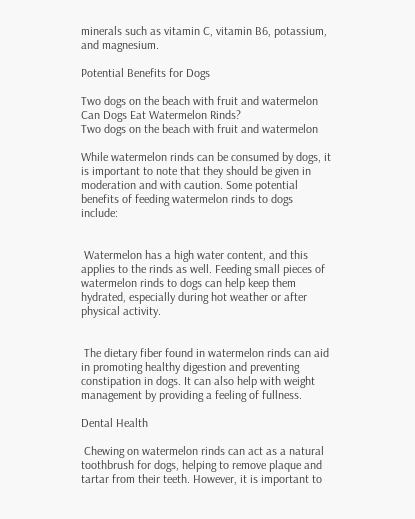minerals such as vitamin C, vitamin B6, potassium, and magnesium.

Potential Benefits for Dogs

Two dogs on the beach with fruit and watermelon Can Dogs Eat Watermelon Rinds?
Two dogs on the beach with fruit and watermelon

While watermelon rinds can be consumed by dogs, it is important to note that they should be given in moderation and with caution. Some potential benefits of feeding watermelon rinds to dogs include:


 Watermelon has a high water content, and this applies to the rinds as well. Feeding small pieces of watermelon rinds to dogs can help keep them hydrated, especially during hot weather or after physical activity.


 The dietary fiber found in watermelon rinds can aid in promoting healthy digestion and preventing constipation in dogs. It can also help with weight management by providing a feeling of fullness.

Dental Health

 Chewing on watermelon rinds can act as a natural toothbrush for dogs, helping to remove plaque and tartar from their teeth. However, it is important to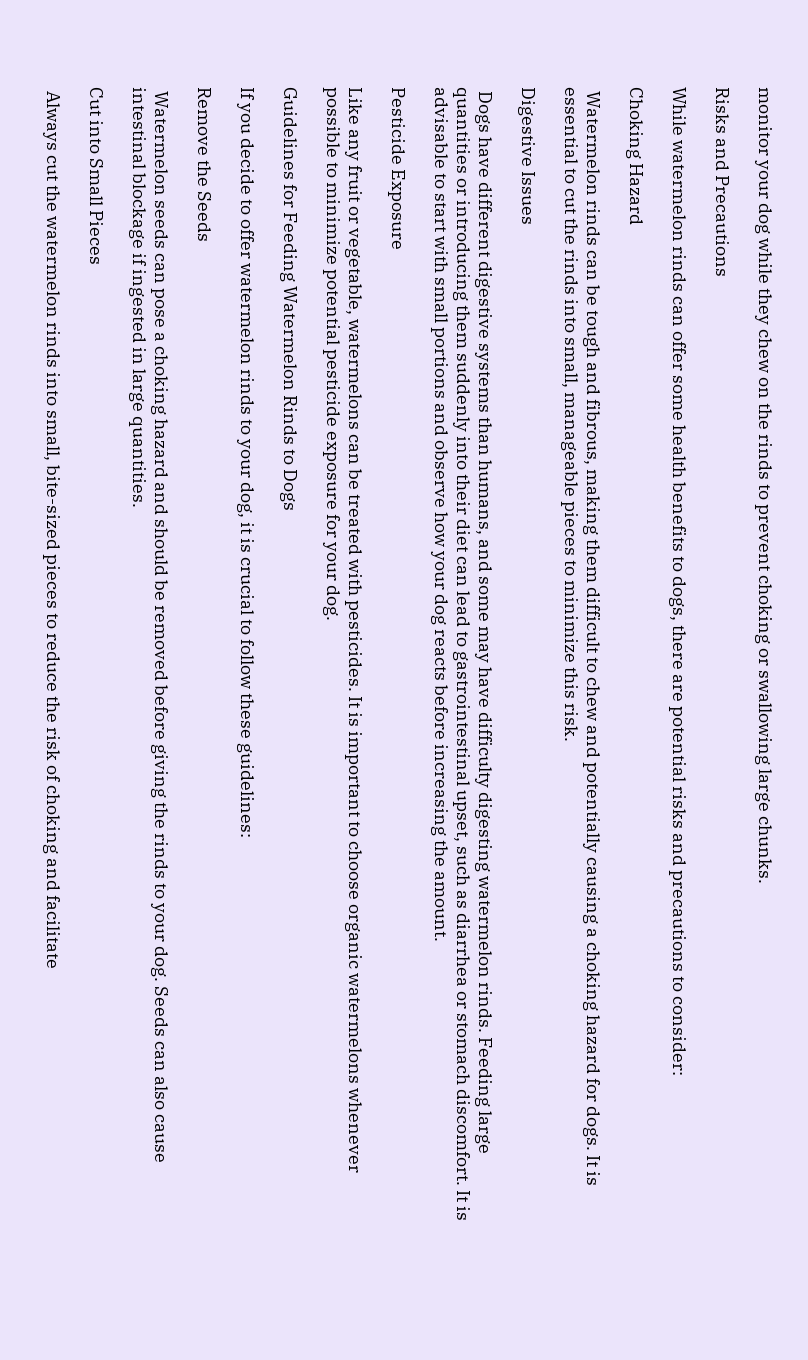monitor your dog while they chew on the rinds to prevent choking or swallowing large chunks.

Risks and Precautions

While watermelon rinds can offer some health benefits to dogs, there are potential risks and precautions to consider:

Choking Hazard

 Watermelon rinds can be tough and fibrous, making them difficult to chew and potentially causing a choking hazard for dogs. It is essential to cut the rinds into small, manageable pieces to minimize this risk.

Digestive Issues

 Dogs have different digestive systems than humans, and some may have difficulty digesting watermelon rinds. Feeding large quantities or introducing them suddenly into their diet can lead to gastrointestinal upset, such as diarrhea or stomach discomfort. It is advisable to start with small portions and observe how your dog reacts before increasing the amount.

Pesticide Exposure

Like any fruit or vegetable, watermelons can be treated with pesticides. It is important to choose organic watermelons whenever possible to minimize potential pesticide exposure for your dog.

Guidelines for Feeding Watermelon Rinds to Dogs

If you decide to offer watermelon rinds to your dog, it is crucial to follow these guidelines:

Remove the Seeds

 Watermelon seeds can pose a choking hazard and should be removed before giving the rinds to your dog. Seeds can also cause intestinal blockage if ingested in large quantities.

Cut into Small Pieces

 Always cut the watermelon rinds into small, bite-sized pieces to reduce the risk of choking and facilitate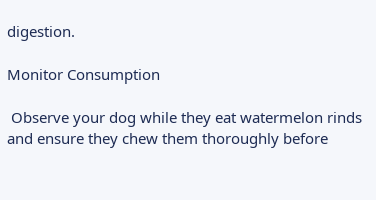digestion.

Monitor Consumption

 Observe your dog while they eat watermelon rinds and ensure they chew them thoroughly before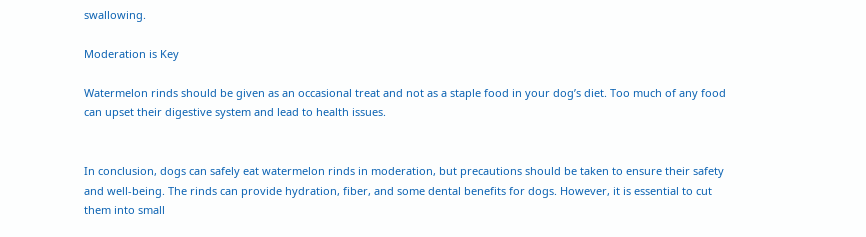swallowing.

Moderation is Key

Watermelon rinds should be given as an occasional treat and not as a staple food in your dog’s diet. Too much of any food can upset their digestive system and lead to health issues.


In conclusion, dogs can safely eat watermelon rinds in moderation, but precautions should be taken to ensure their safety and well-being. The rinds can provide hydration, fiber, and some dental benefits for dogs. However, it is essential to cut them into small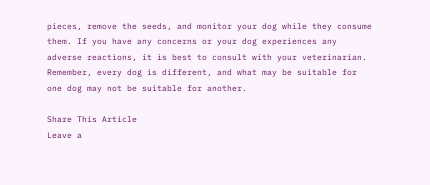pieces, remove the seeds, and monitor your dog while they consume them. If you have any concerns or your dog experiences any adverse reactions, it is best to consult with your veterinarian. Remember, every dog is different, and what may be suitable for one dog may not be suitable for another.

Share This Article
Leave a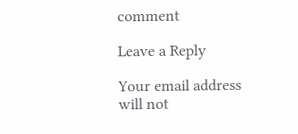comment

Leave a Reply

Your email address will not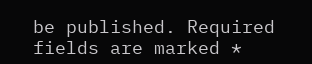be published. Required fields are marked *